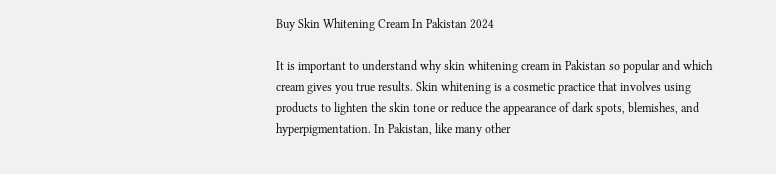Buy Skin Whitening Cream In Pakistan 2024

It is important to understand why skin whitening cream in Pakistan so popular and which cream gives you true results. Skin whitening is a cosmetic practice that involves using products to lighten the skin tone or reduce the appearance of dark spots, blemishes, and hyperpigmentation. In Pakistan, like many other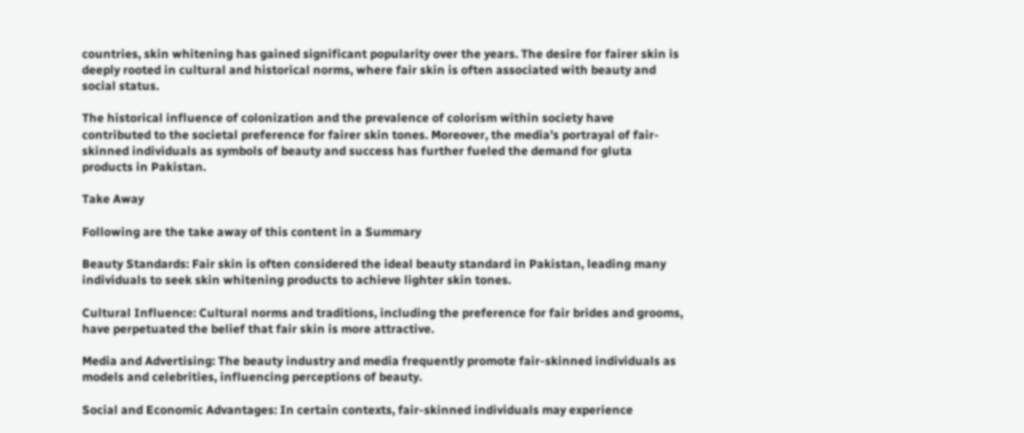countries, skin whitening has gained significant popularity over the years. The desire for fairer skin is deeply rooted in cultural and historical norms, where fair skin is often associated with beauty and social status.

The historical influence of colonization and the prevalence of colorism within society have contributed to the societal preference for fairer skin tones. Moreover, the media’s portrayal of fair-skinned individuals as symbols of beauty and success has further fueled the demand for gluta products in Pakistan.

Take Away

Following are the take away of this content in a Summary

Beauty Standards: Fair skin is often considered the ideal beauty standard in Pakistan, leading many individuals to seek skin whitening products to achieve lighter skin tones.

Cultural Influence: Cultural norms and traditions, including the preference for fair brides and grooms, have perpetuated the belief that fair skin is more attractive.

Media and Advertising: The beauty industry and media frequently promote fair-skinned individuals as models and celebrities, influencing perceptions of beauty.

Social and Economic Advantages: In certain contexts, fair-skinned individuals may experience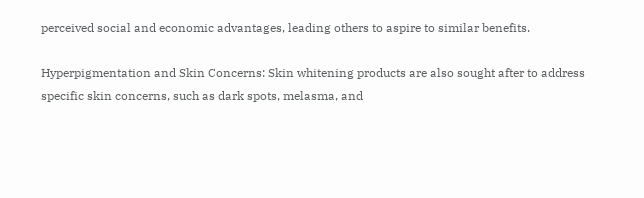perceived social and economic advantages, leading others to aspire to similar benefits.

Hyperpigmentation and Skin Concerns: Skin whitening products are also sought after to address specific skin concerns, such as dark spots, melasma, and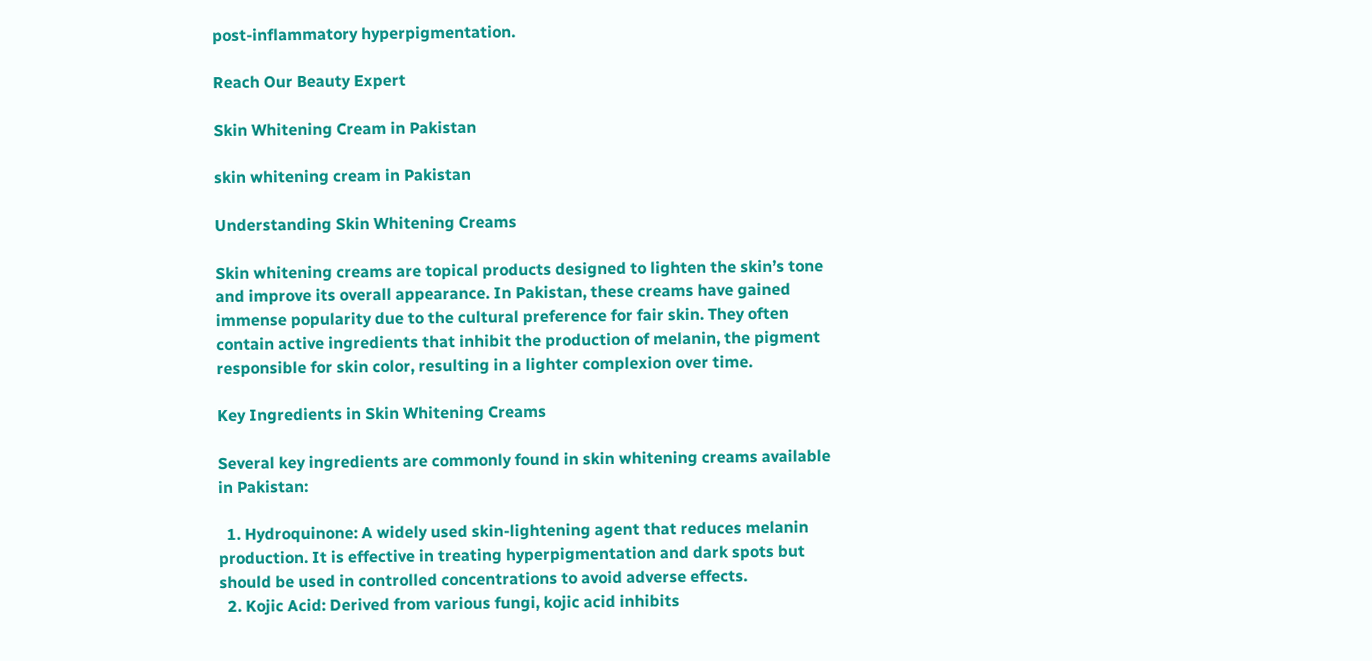post-inflammatory hyperpigmentation.

Reach Our Beauty Expert

Skin Whitening Cream in Pakistan

skin whitening cream in Pakistan

Understanding Skin Whitening Creams

Skin whitening creams are topical products designed to lighten the skin’s tone and improve its overall appearance. In Pakistan, these creams have gained immense popularity due to the cultural preference for fair skin. They often contain active ingredients that inhibit the production of melanin, the pigment responsible for skin color, resulting in a lighter complexion over time.

Key Ingredients in Skin Whitening Creams

Several key ingredients are commonly found in skin whitening creams available in Pakistan:

  1. Hydroquinone: A widely used skin-lightening agent that reduces melanin production. It is effective in treating hyperpigmentation and dark spots but should be used in controlled concentrations to avoid adverse effects.
  2. Kojic Acid: Derived from various fungi, kojic acid inhibits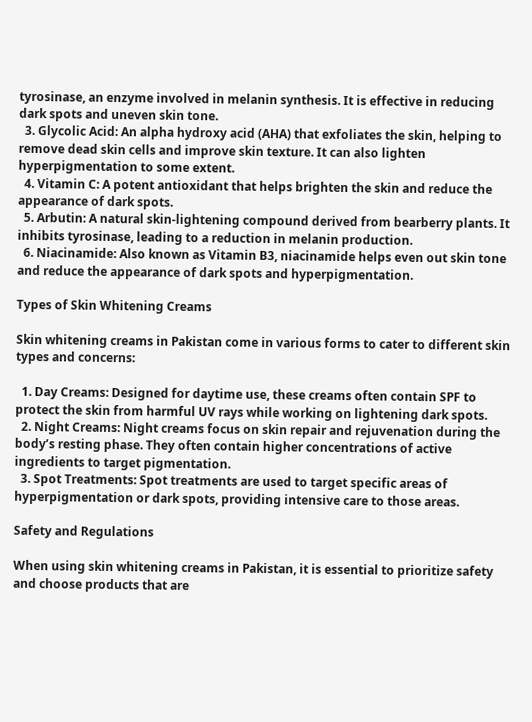tyrosinase, an enzyme involved in melanin synthesis. It is effective in reducing dark spots and uneven skin tone.
  3. Glycolic Acid: An alpha hydroxy acid (AHA) that exfoliates the skin, helping to remove dead skin cells and improve skin texture. It can also lighten hyperpigmentation to some extent.
  4. Vitamin C: A potent antioxidant that helps brighten the skin and reduce the appearance of dark spots.
  5. Arbutin: A natural skin-lightening compound derived from bearberry plants. It inhibits tyrosinase, leading to a reduction in melanin production.
  6. Niacinamide: Also known as Vitamin B3, niacinamide helps even out skin tone and reduce the appearance of dark spots and hyperpigmentation.

Types of Skin Whitening Creams

Skin whitening creams in Pakistan come in various forms to cater to different skin types and concerns:

  1. Day Creams: Designed for daytime use, these creams often contain SPF to protect the skin from harmful UV rays while working on lightening dark spots.
  2. Night Creams: Night creams focus on skin repair and rejuvenation during the body’s resting phase. They often contain higher concentrations of active ingredients to target pigmentation.
  3. Spot Treatments: Spot treatments are used to target specific areas of hyperpigmentation or dark spots, providing intensive care to those areas.

Safety and Regulations

When using skin whitening creams in Pakistan, it is essential to prioritize safety and choose products that are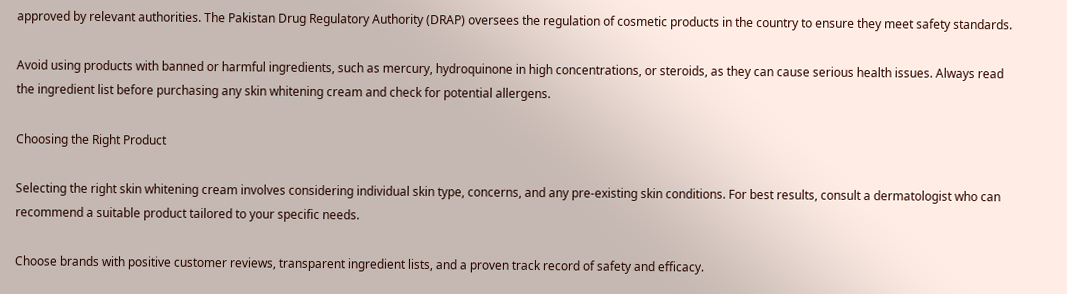approved by relevant authorities. The Pakistan Drug Regulatory Authority (DRAP) oversees the regulation of cosmetic products in the country to ensure they meet safety standards.

Avoid using products with banned or harmful ingredients, such as mercury, hydroquinone in high concentrations, or steroids, as they can cause serious health issues. Always read the ingredient list before purchasing any skin whitening cream and check for potential allergens.

Choosing the Right Product

Selecting the right skin whitening cream involves considering individual skin type, concerns, and any pre-existing skin conditions. For best results, consult a dermatologist who can recommend a suitable product tailored to your specific needs.

Choose brands with positive customer reviews, transparent ingredient lists, and a proven track record of safety and efficacy.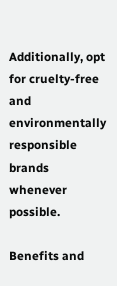Additionally, opt for cruelty-free and environmentally responsible brands whenever possible.

Benefits and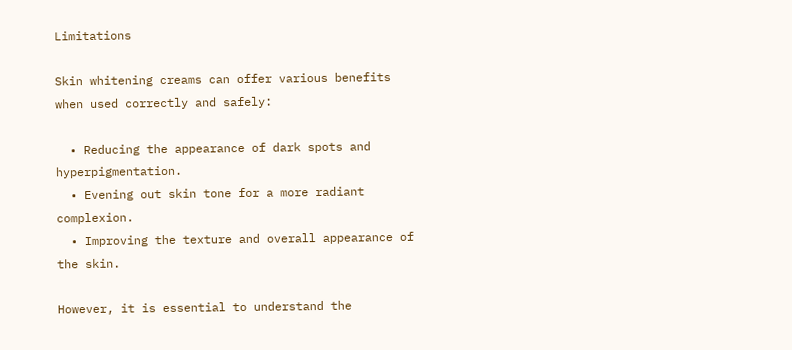Limitations

Skin whitening creams can offer various benefits when used correctly and safely:

  • Reducing the appearance of dark spots and hyperpigmentation.
  • Evening out skin tone for a more radiant complexion.
  • Improving the texture and overall appearance of the skin.

However, it is essential to understand the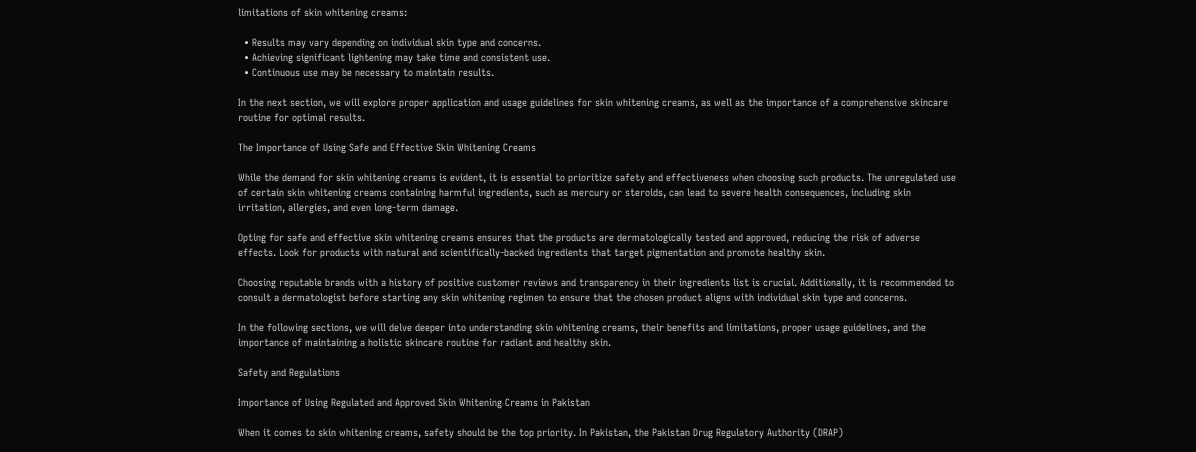limitations of skin whitening creams:

  • Results may vary depending on individual skin type and concerns.
  • Achieving significant lightening may take time and consistent use.
  • Continuous use may be necessary to maintain results.

In the next section, we will explore proper application and usage guidelines for skin whitening creams, as well as the importance of a comprehensive skincare routine for optimal results.

The Importance of Using Safe and Effective Skin Whitening Creams

While the demand for skin whitening creams is evident, it is essential to prioritize safety and effectiveness when choosing such products. The unregulated use of certain skin whitening creams containing harmful ingredients, such as mercury or steroids, can lead to severe health consequences, including skin irritation, allergies, and even long-term damage.

Opting for safe and effective skin whitening creams ensures that the products are dermatologically tested and approved, reducing the risk of adverse effects. Look for products with natural and scientifically-backed ingredients that target pigmentation and promote healthy skin.

Choosing reputable brands with a history of positive customer reviews and transparency in their ingredients list is crucial. Additionally, it is recommended to consult a dermatologist before starting any skin whitening regimen to ensure that the chosen product aligns with individual skin type and concerns.

In the following sections, we will delve deeper into understanding skin whitening creams, their benefits and limitations, proper usage guidelines, and the importance of maintaining a holistic skincare routine for radiant and healthy skin.

Safety and Regulations

Importance of Using Regulated and Approved Skin Whitening Creams in Pakistan

When it comes to skin whitening creams, safety should be the top priority. In Pakistan, the Pakistan Drug Regulatory Authority (DRAP)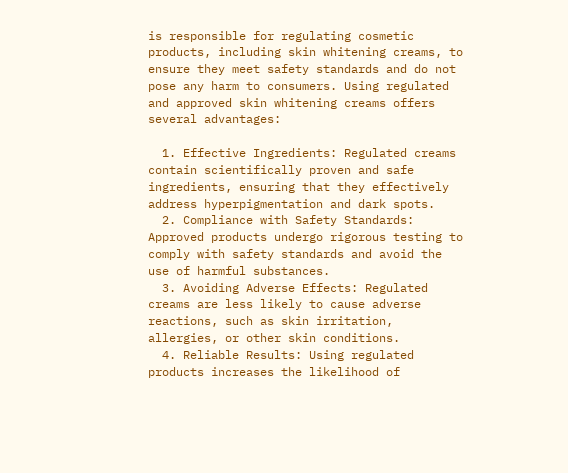is responsible for regulating cosmetic products, including skin whitening creams, to ensure they meet safety standards and do not pose any harm to consumers. Using regulated and approved skin whitening creams offers several advantages:

  1. Effective Ingredients: Regulated creams contain scientifically proven and safe ingredients, ensuring that they effectively address hyperpigmentation and dark spots.
  2. Compliance with Safety Standards: Approved products undergo rigorous testing to comply with safety standards and avoid the use of harmful substances.
  3. Avoiding Adverse Effects: Regulated creams are less likely to cause adverse reactions, such as skin irritation, allergies, or other skin conditions.
  4. Reliable Results: Using regulated products increases the likelihood of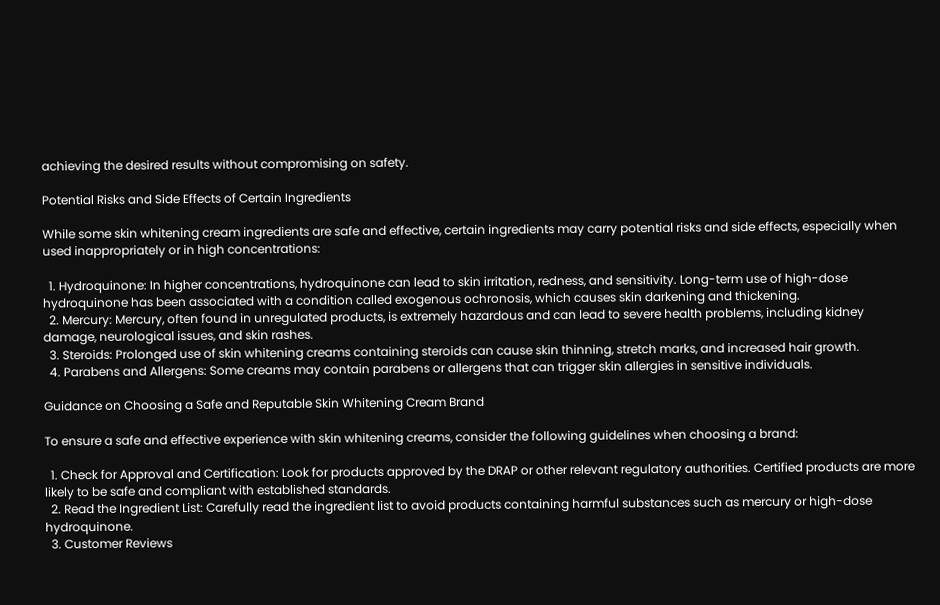achieving the desired results without compromising on safety.

Potential Risks and Side Effects of Certain Ingredients

While some skin whitening cream ingredients are safe and effective, certain ingredients may carry potential risks and side effects, especially when used inappropriately or in high concentrations:

  1. Hydroquinone: In higher concentrations, hydroquinone can lead to skin irritation, redness, and sensitivity. Long-term use of high-dose hydroquinone has been associated with a condition called exogenous ochronosis, which causes skin darkening and thickening.
  2. Mercury: Mercury, often found in unregulated products, is extremely hazardous and can lead to severe health problems, including kidney damage, neurological issues, and skin rashes.
  3. Steroids: Prolonged use of skin whitening creams containing steroids can cause skin thinning, stretch marks, and increased hair growth.
  4. Parabens and Allergens: Some creams may contain parabens or allergens that can trigger skin allergies in sensitive individuals.

Guidance on Choosing a Safe and Reputable Skin Whitening Cream Brand

To ensure a safe and effective experience with skin whitening creams, consider the following guidelines when choosing a brand:

  1. Check for Approval and Certification: Look for products approved by the DRAP or other relevant regulatory authorities. Certified products are more likely to be safe and compliant with established standards.
  2. Read the Ingredient List: Carefully read the ingredient list to avoid products containing harmful substances such as mercury or high-dose hydroquinone.
  3. Customer Reviews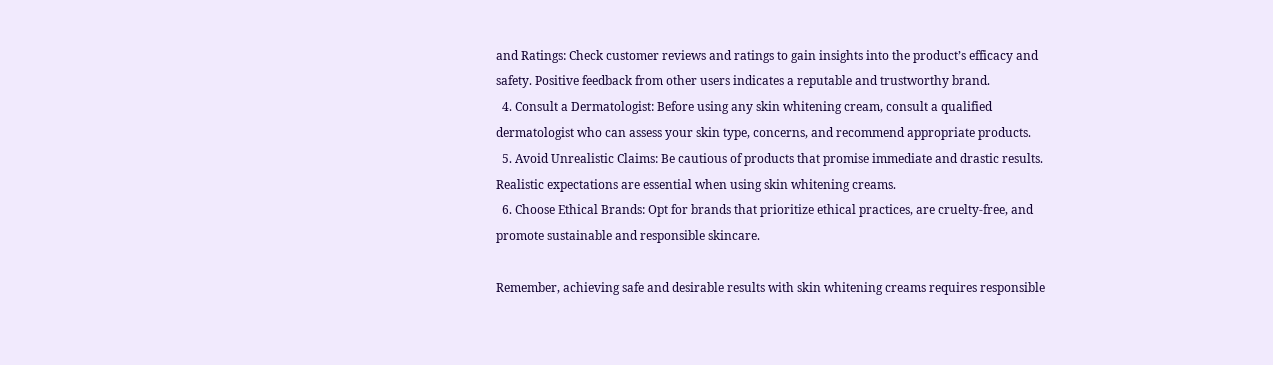and Ratings: Check customer reviews and ratings to gain insights into the product’s efficacy and safety. Positive feedback from other users indicates a reputable and trustworthy brand.
  4. Consult a Dermatologist: Before using any skin whitening cream, consult a qualified dermatologist who can assess your skin type, concerns, and recommend appropriate products.
  5. Avoid Unrealistic Claims: Be cautious of products that promise immediate and drastic results. Realistic expectations are essential when using skin whitening creams.
  6. Choose Ethical Brands: Opt for brands that prioritize ethical practices, are cruelty-free, and promote sustainable and responsible skincare.

Remember, achieving safe and desirable results with skin whitening creams requires responsible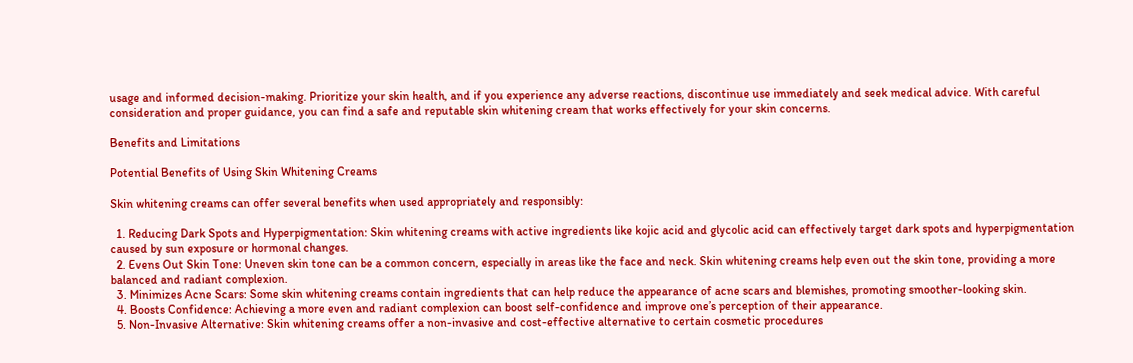usage and informed decision-making. Prioritize your skin health, and if you experience any adverse reactions, discontinue use immediately and seek medical advice. With careful consideration and proper guidance, you can find a safe and reputable skin whitening cream that works effectively for your skin concerns.

Benefits and Limitations

Potential Benefits of Using Skin Whitening Creams

Skin whitening creams can offer several benefits when used appropriately and responsibly:

  1. Reducing Dark Spots and Hyperpigmentation: Skin whitening creams with active ingredients like kojic acid and glycolic acid can effectively target dark spots and hyperpigmentation caused by sun exposure or hormonal changes.
  2. Evens Out Skin Tone: Uneven skin tone can be a common concern, especially in areas like the face and neck. Skin whitening creams help even out the skin tone, providing a more balanced and radiant complexion.
  3. Minimizes Acne Scars: Some skin whitening creams contain ingredients that can help reduce the appearance of acne scars and blemishes, promoting smoother-looking skin.
  4. Boosts Confidence: Achieving a more even and radiant complexion can boost self-confidence and improve one’s perception of their appearance.
  5. Non-Invasive Alternative: Skin whitening creams offer a non-invasive and cost-effective alternative to certain cosmetic procedures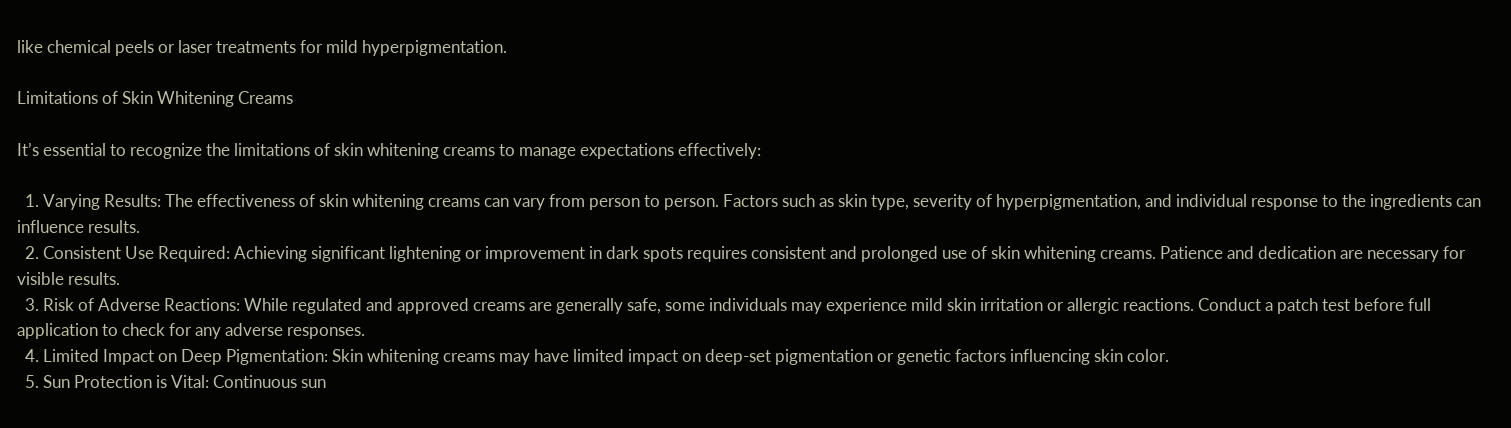like chemical peels or laser treatments for mild hyperpigmentation.

Limitations of Skin Whitening Creams

It’s essential to recognize the limitations of skin whitening creams to manage expectations effectively:

  1. Varying Results: The effectiveness of skin whitening creams can vary from person to person. Factors such as skin type, severity of hyperpigmentation, and individual response to the ingredients can influence results.
  2. Consistent Use Required: Achieving significant lightening or improvement in dark spots requires consistent and prolonged use of skin whitening creams. Patience and dedication are necessary for visible results.
  3. Risk of Adverse Reactions: While regulated and approved creams are generally safe, some individuals may experience mild skin irritation or allergic reactions. Conduct a patch test before full application to check for any adverse responses.
  4. Limited Impact on Deep Pigmentation: Skin whitening creams may have limited impact on deep-set pigmentation or genetic factors influencing skin color.
  5. Sun Protection is Vital: Continuous sun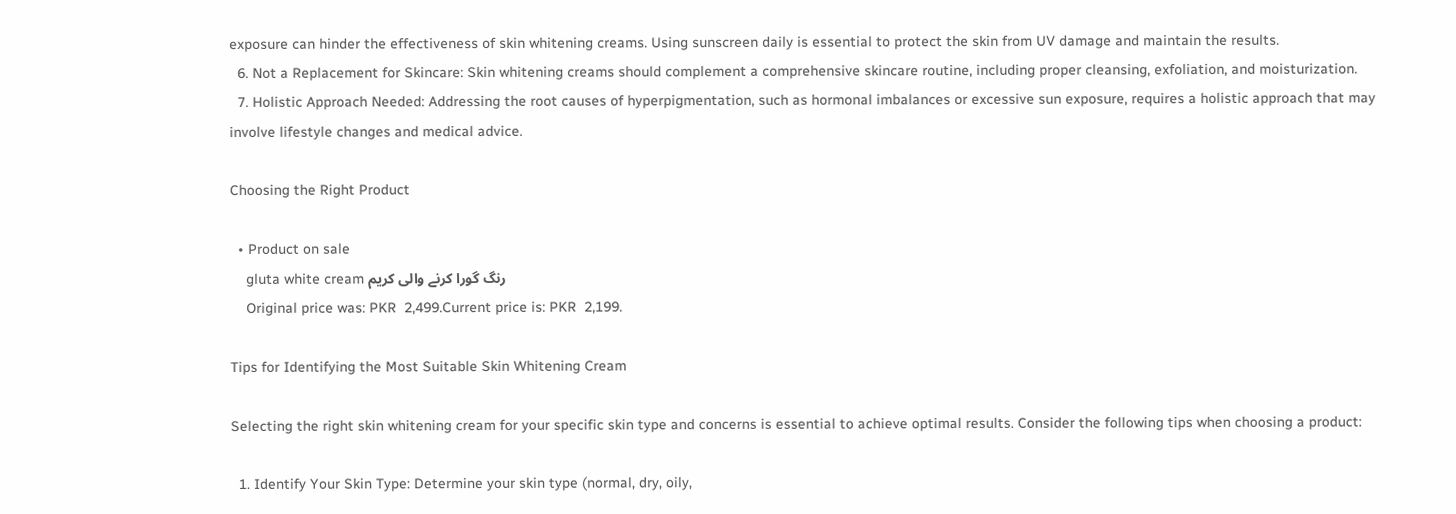exposure can hinder the effectiveness of skin whitening creams. Using sunscreen daily is essential to protect the skin from UV damage and maintain the results.
  6. Not a Replacement for Skincare: Skin whitening creams should complement a comprehensive skincare routine, including proper cleansing, exfoliation, and moisturization.
  7. Holistic Approach Needed: Addressing the root causes of hyperpigmentation, such as hormonal imbalances or excessive sun exposure, requires a holistic approach that may involve lifestyle changes and medical advice.

Choosing the Right Product

  • Product on sale
    gluta white cream رنگ گورا کرنے والی کریم
    Original price was: PKR  2,499.Current price is: PKR  2,199.

Tips for Identifying the Most Suitable Skin Whitening Cream

Selecting the right skin whitening cream for your specific skin type and concerns is essential to achieve optimal results. Consider the following tips when choosing a product:

  1. Identify Your Skin Type: Determine your skin type (normal, dry, oily,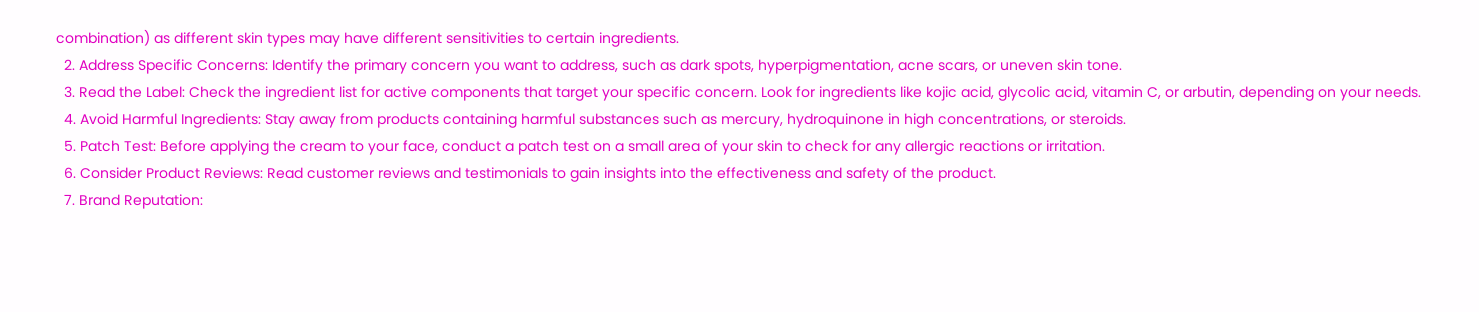combination) as different skin types may have different sensitivities to certain ingredients.
  2. Address Specific Concerns: Identify the primary concern you want to address, such as dark spots, hyperpigmentation, acne scars, or uneven skin tone.
  3. Read the Label: Check the ingredient list for active components that target your specific concern. Look for ingredients like kojic acid, glycolic acid, vitamin C, or arbutin, depending on your needs.
  4. Avoid Harmful Ingredients: Stay away from products containing harmful substances such as mercury, hydroquinone in high concentrations, or steroids.
  5. Patch Test: Before applying the cream to your face, conduct a patch test on a small area of your skin to check for any allergic reactions or irritation.
  6. Consider Product Reviews: Read customer reviews and testimonials to gain insights into the effectiveness and safety of the product.
  7. Brand Reputation: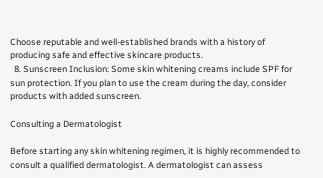Choose reputable and well-established brands with a history of producing safe and effective skincare products.
  8. Sunscreen Inclusion: Some skin whitening creams include SPF for sun protection. If you plan to use the cream during the day, consider products with added sunscreen.

Consulting a Dermatologist

Before starting any skin whitening regimen, it is highly recommended to consult a qualified dermatologist. A dermatologist can assess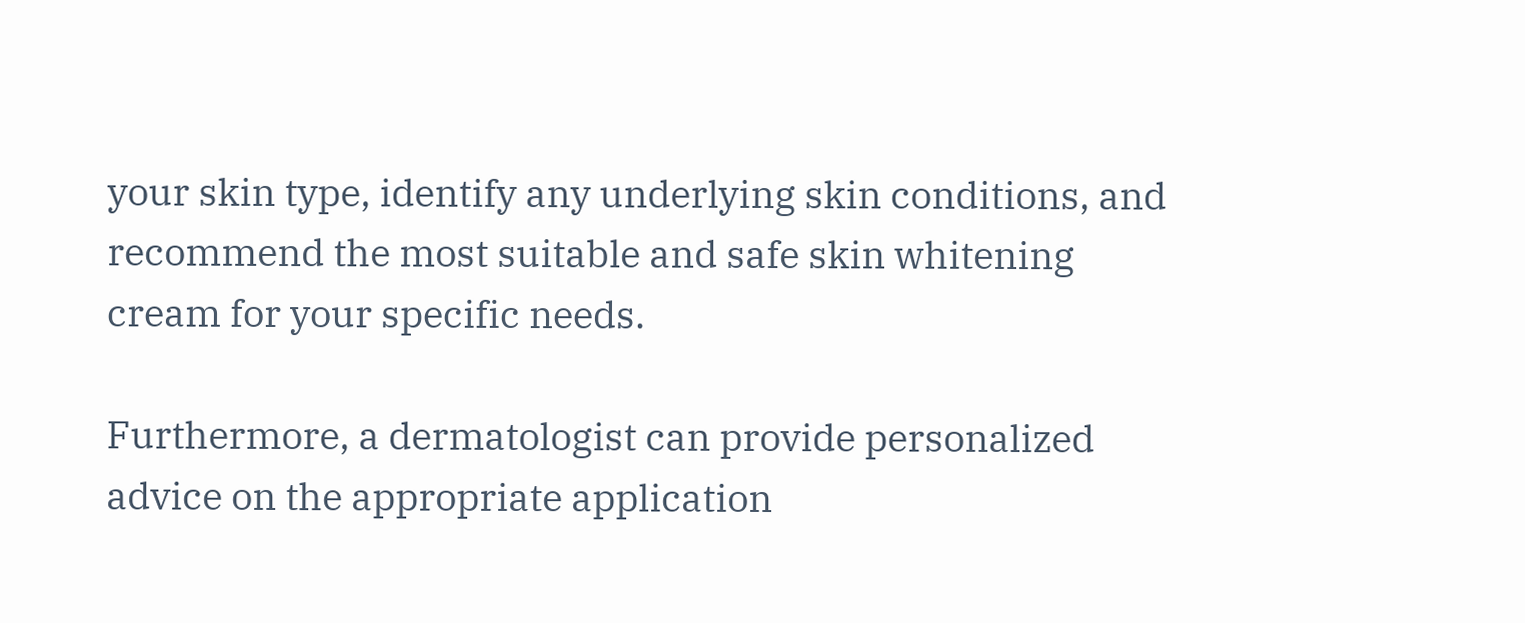your skin type, identify any underlying skin conditions, and recommend the most suitable and safe skin whitening cream for your specific needs.

Furthermore, a dermatologist can provide personalized advice on the appropriate application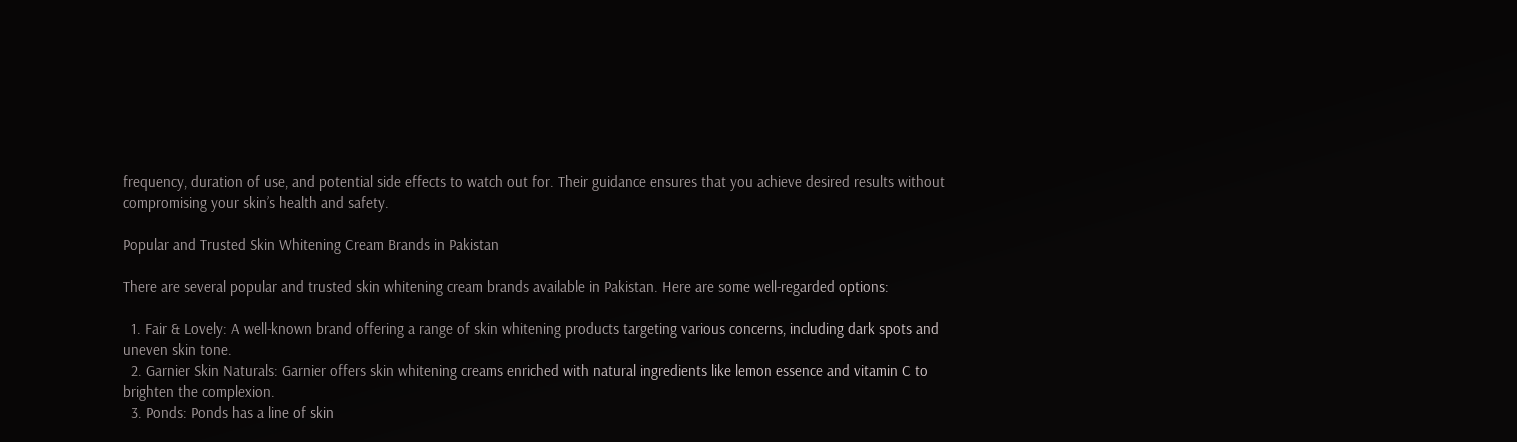frequency, duration of use, and potential side effects to watch out for. Their guidance ensures that you achieve desired results without compromising your skin’s health and safety.

Popular and Trusted Skin Whitening Cream Brands in Pakistan

There are several popular and trusted skin whitening cream brands available in Pakistan. Here are some well-regarded options:

  1. Fair & Lovely: A well-known brand offering a range of skin whitening products targeting various concerns, including dark spots and uneven skin tone.
  2. Garnier Skin Naturals: Garnier offers skin whitening creams enriched with natural ingredients like lemon essence and vitamin C to brighten the complexion.
  3. Ponds: Ponds has a line of skin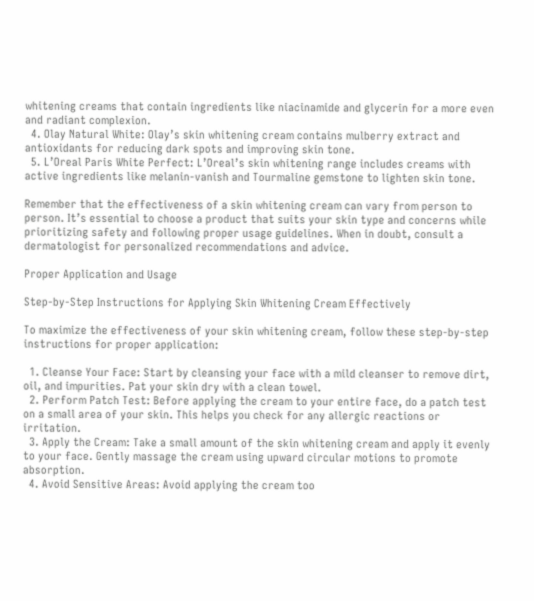whitening creams that contain ingredients like niacinamide and glycerin for a more even and radiant complexion.
  4. Olay Natural White: Olay’s skin whitening cream contains mulberry extract and antioxidants for reducing dark spots and improving skin tone.
  5. L’Oreal Paris White Perfect: L’Oreal’s skin whitening range includes creams with active ingredients like melanin-vanish and Tourmaline gemstone to lighten skin tone.

Remember that the effectiveness of a skin whitening cream can vary from person to person. It’s essential to choose a product that suits your skin type and concerns while prioritizing safety and following proper usage guidelines. When in doubt, consult a dermatologist for personalized recommendations and advice.

Proper Application and Usage

Step-by-Step Instructions for Applying Skin Whitening Cream Effectively

To maximize the effectiveness of your skin whitening cream, follow these step-by-step instructions for proper application:

  1. Cleanse Your Face: Start by cleansing your face with a mild cleanser to remove dirt, oil, and impurities. Pat your skin dry with a clean towel.
  2. Perform Patch Test: Before applying the cream to your entire face, do a patch test on a small area of your skin. This helps you check for any allergic reactions or irritation.
  3. Apply the Cream: Take a small amount of the skin whitening cream and apply it evenly to your face. Gently massage the cream using upward circular motions to promote absorption.
  4. Avoid Sensitive Areas: Avoid applying the cream too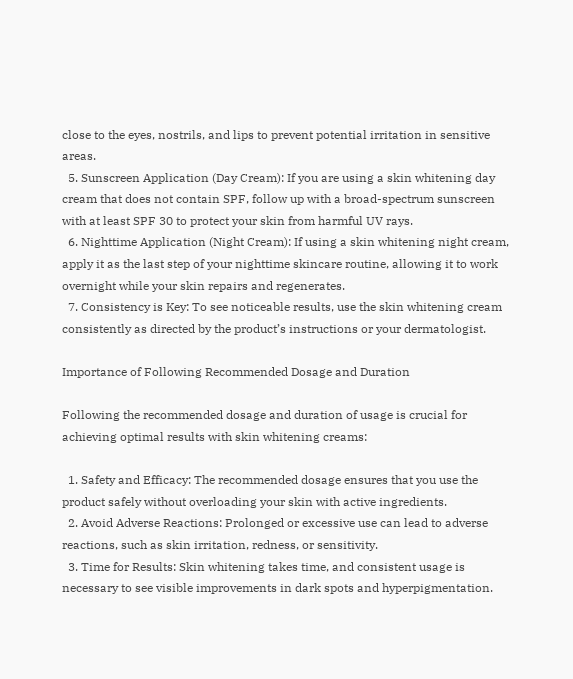close to the eyes, nostrils, and lips to prevent potential irritation in sensitive areas.
  5. Sunscreen Application (Day Cream): If you are using a skin whitening day cream that does not contain SPF, follow up with a broad-spectrum sunscreen with at least SPF 30 to protect your skin from harmful UV rays.
  6. Nighttime Application (Night Cream): If using a skin whitening night cream, apply it as the last step of your nighttime skincare routine, allowing it to work overnight while your skin repairs and regenerates.
  7. Consistency is Key: To see noticeable results, use the skin whitening cream consistently as directed by the product’s instructions or your dermatologist.

Importance of Following Recommended Dosage and Duration

Following the recommended dosage and duration of usage is crucial for achieving optimal results with skin whitening creams:

  1. Safety and Efficacy: The recommended dosage ensures that you use the product safely without overloading your skin with active ingredients.
  2. Avoid Adverse Reactions: Prolonged or excessive use can lead to adverse reactions, such as skin irritation, redness, or sensitivity.
  3. Time for Results: Skin whitening takes time, and consistent usage is necessary to see visible improvements in dark spots and hyperpigmentation.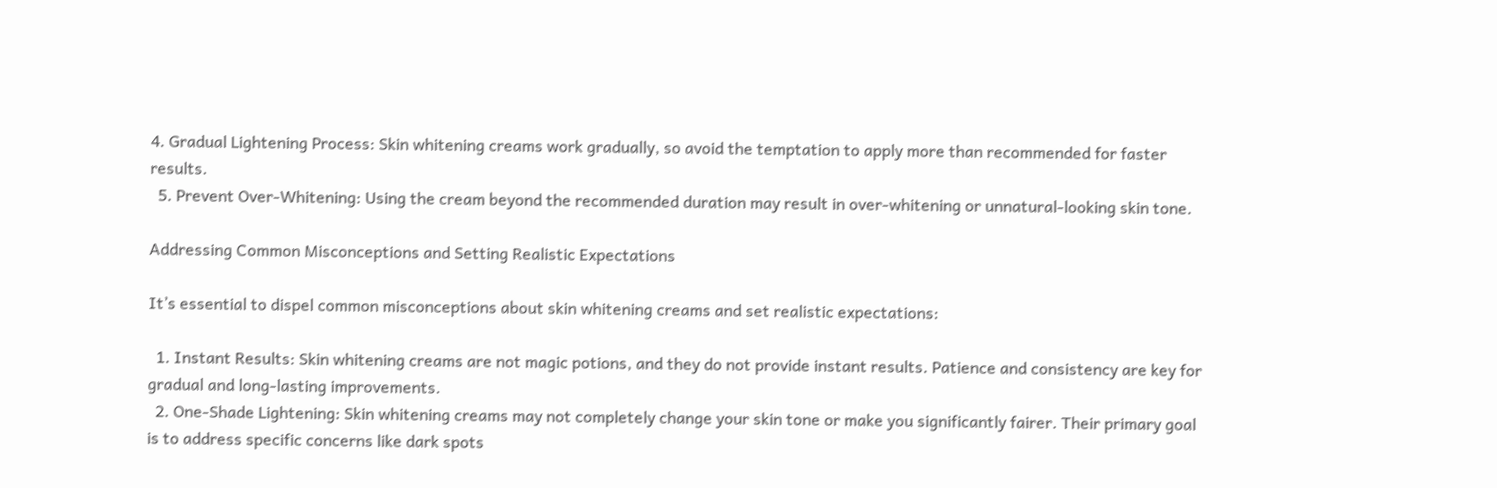4. Gradual Lightening Process: Skin whitening creams work gradually, so avoid the temptation to apply more than recommended for faster results.
  5. Prevent Over-Whitening: Using the cream beyond the recommended duration may result in over-whitening or unnatural-looking skin tone.

Addressing Common Misconceptions and Setting Realistic Expectations

It’s essential to dispel common misconceptions about skin whitening creams and set realistic expectations:

  1. Instant Results: Skin whitening creams are not magic potions, and they do not provide instant results. Patience and consistency are key for gradual and long-lasting improvements.
  2. One-Shade Lightening: Skin whitening creams may not completely change your skin tone or make you significantly fairer. Their primary goal is to address specific concerns like dark spots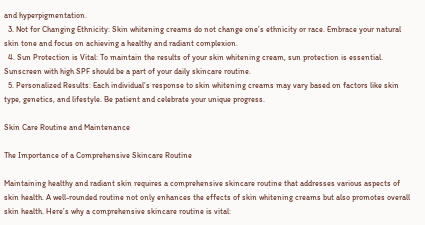and hyperpigmentation.
  3. Not for Changing Ethnicity: Skin whitening creams do not change one’s ethnicity or race. Embrace your natural skin tone and focus on achieving a healthy and radiant complexion.
  4. Sun Protection is Vital: To maintain the results of your skin whitening cream, sun protection is essential. Sunscreen with high SPF should be a part of your daily skincare routine.
  5. Personalized Results: Each individual’s response to skin whitening creams may vary based on factors like skin type, genetics, and lifestyle. Be patient and celebrate your unique progress.

Skin Care Routine and Maintenance

The Importance of a Comprehensive Skincare Routine

Maintaining healthy and radiant skin requires a comprehensive skincare routine that addresses various aspects of skin health. A well-rounded routine not only enhances the effects of skin whitening creams but also promotes overall skin health. Here’s why a comprehensive skincare routine is vital: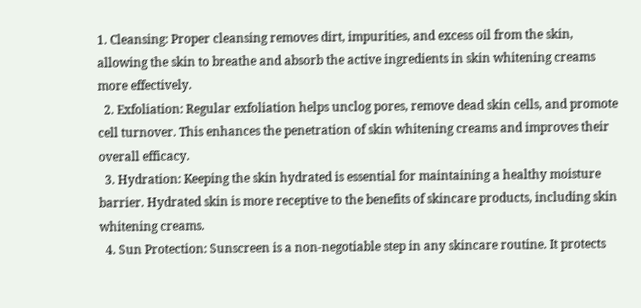1. Cleansing: Proper cleansing removes dirt, impurities, and excess oil from the skin, allowing the skin to breathe and absorb the active ingredients in skin whitening creams more effectively.
  2. Exfoliation: Regular exfoliation helps unclog pores, remove dead skin cells, and promote cell turnover. This enhances the penetration of skin whitening creams and improves their overall efficacy.
  3. Hydration: Keeping the skin hydrated is essential for maintaining a healthy moisture barrier. Hydrated skin is more receptive to the benefits of skincare products, including skin whitening creams.
  4. Sun Protection: Sunscreen is a non-negotiable step in any skincare routine. It protects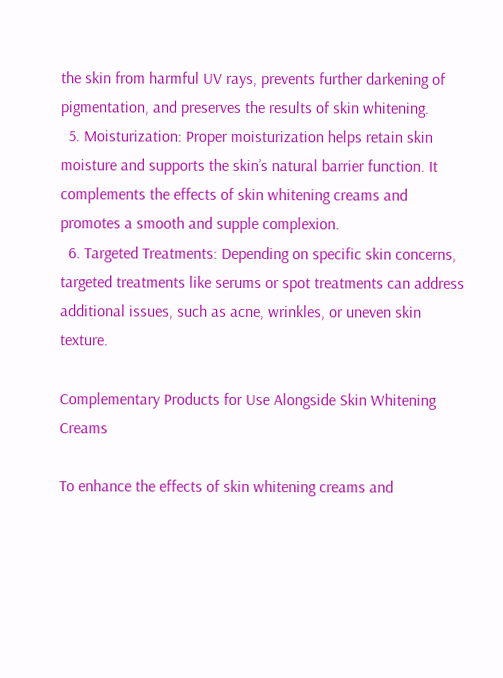the skin from harmful UV rays, prevents further darkening of pigmentation, and preserves the results of skin whitening.
  5. Moisturization: Proper moisturization helps retain skin moisture and supports the skin’s natural barrier function. It complements the effects of skin whitening creams and promotes a smooth and supple complexion.
  6. Targeted Treatments: Depending on specific skin concerns, targeted treatments like serums or spot treatments can address additional issues, such as acne, wrinkles, or uneven skin texture.

Complementary Products for Use Alongside Skin Whitening Creams

To enhance the effects of skin whitening creams and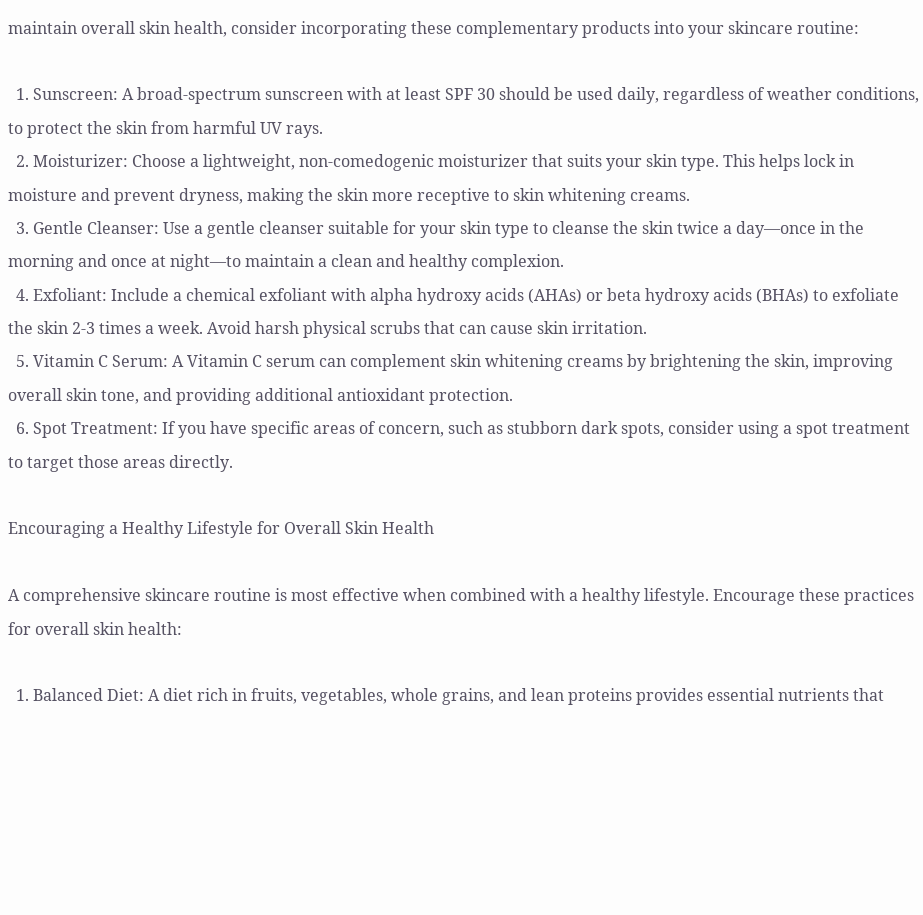maintain overall skin health, consider incorporating these complementary products into your skincare routine:

  1. Sunscreen: A broad-spectrum sunscreen with at least SPF 30 should be used daily, regardless of weather conditions, to protect the skin from harmful UV rays.
  2. Moisturizer: Choose a lightweight, non-comedogenic moisturizer that suits your skin type. This helps lock in moisture and prevent dryness, making the skin more receptive to skin whitening creams.
  3. Gentle Cleanser: Use a gentle cleanser suitable for your skin type to cleanse the skin twice a day—once in the morning and once at night—to maintain a clean and healthy complexion.
  4. Exfoliant: Include a chemical exfoliant with alpha hydroxy acids (AHAs) or beta hydroxy acids (BHAs) to exfoliate the skin 2-3 times a week. Avoid harsh physical scrubs that can cause skin irritation.
  5. Vitamin C Serum: A Vitamin C serum can complement skin whitening creams by brightening the skin, improving overall skin tone, and providing additional antioxidant protection.
  6. Spot Treatment: If you have specific areas of concern, such as stubborn dark spots, consider using a spot treatment to target those areas directly.

Encouraging a Healthy Lifestyle for Overall Skin Health

A comprehensive skincare routine is most effective when combined with a healthy lifestyle. Encourage these practices for overall skin health:

  1. Balanced Diet: A diet rich in fruits, vegetables, whole grains, and lean proteins provides essential nutrients that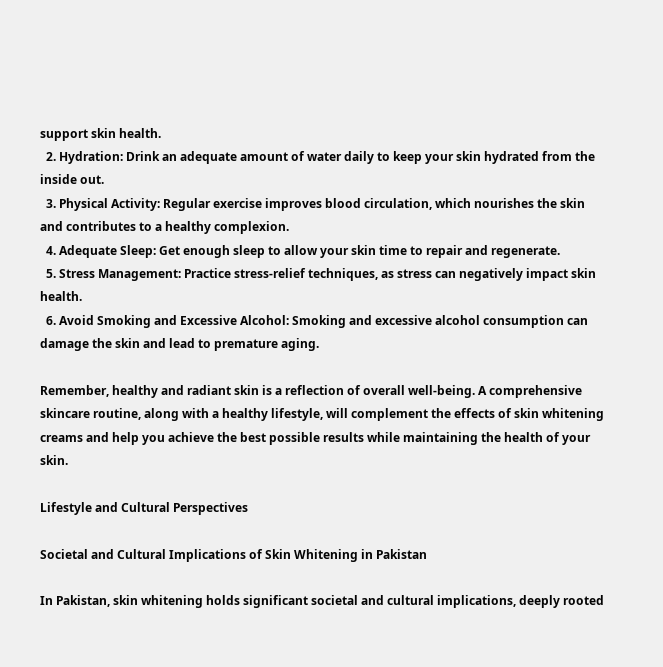support skin health.
  2. Hydration: Drink an adequate amount of water daily to keep your skin hydrated from the inside out.
  3. Physical Activity: Regular exercise improves blood circulation, which nourishes the skin and contributes to a healthy complexion.
  4. Adequate Sleep: Get enough sleep to allow your skin time to repair and regenerate.
  5. Stress Management: Practice stress-relief techniques, as stress can negatively impact skin health.
  6. Avoid Smoking and Excessive Alcohol: Smoking and excessive alcohol consumption can damage the skin and lead to premature aging.

Remember, healthy and radiant skin is a reflection of overall well-being. A comprehensive skincare routine, along with a healthy lifestyle, will complement the effects of skin whitening creams and help you achieve the best possible results while maintaining the health of your skin.

Lifestyle and Cultural Perspectives

Societal and Cultural Implications of Skin Whitening in Pakistan

In Pakistan, skin whitening holds significant societal and cultural implications, deeply rooted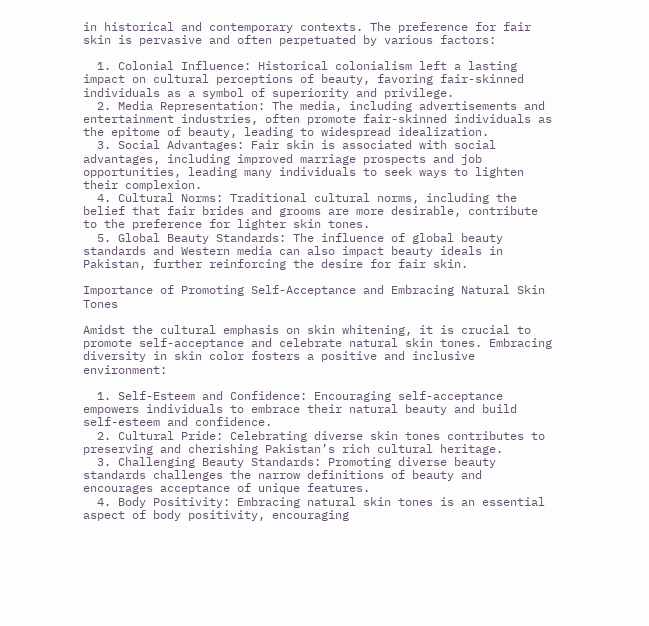in historical and contemporary contexts. The preference for fair skin is pervasive and often perpetuated by various factors:

  1. Colonial Influence: Historical colonialism left a lasting impact on cultural perceptions of beauty, favoring fair-skinned individuals as a symbol of superiority and privilege.
  2. Media Representation: The media, including advertisements and entertainment industries, often promote fair-skinned individuals as the epitome of beauty, leading to widespread idealization.
  3. Social Advantages: Fair skin is associated with social advantages, including improved marriage prospects and job opportunities, leading many individuals to seek ways to lighten their complexion.
  4. Cultural Norms: Traditional cultural norms, including the belief that fair brides and grooms are more desirable, contribute to the preference for lighter skin tones.
  5. Global Beauty Standards: The influence of global beauty standards and Western media can also impact beauty ideals in Pakistan, further reinforcing the desire for fair skin.

Importance of Promoting Self-Acceptance and Embracing Natural Skin Tones

Amidst the cultural emphasis on skin whitening, it is crucial to promote self-acceptance and celebrate natural skin tones. Embracing diversity in skin color fosters a positive and inclusive environment:

  1. Self-Esteem and Confidence: Encouraging self-acceptance empowers individuals to embrace their natural beauty and build self-esteem and confidence.
  2. Cultural Pride: Celebrating diverse skin tones contributes to preserving and cherishing Pakistan’s rich cultural heritage.
  3. Challenging Beauty Standards: Promoting diverse beauty standards challenges the narrow definitions of beauty and encourages acceptance of unique features.
  4. Body Positivity: Embracing natural skin tones is an essential aspect of body positivity, encouraging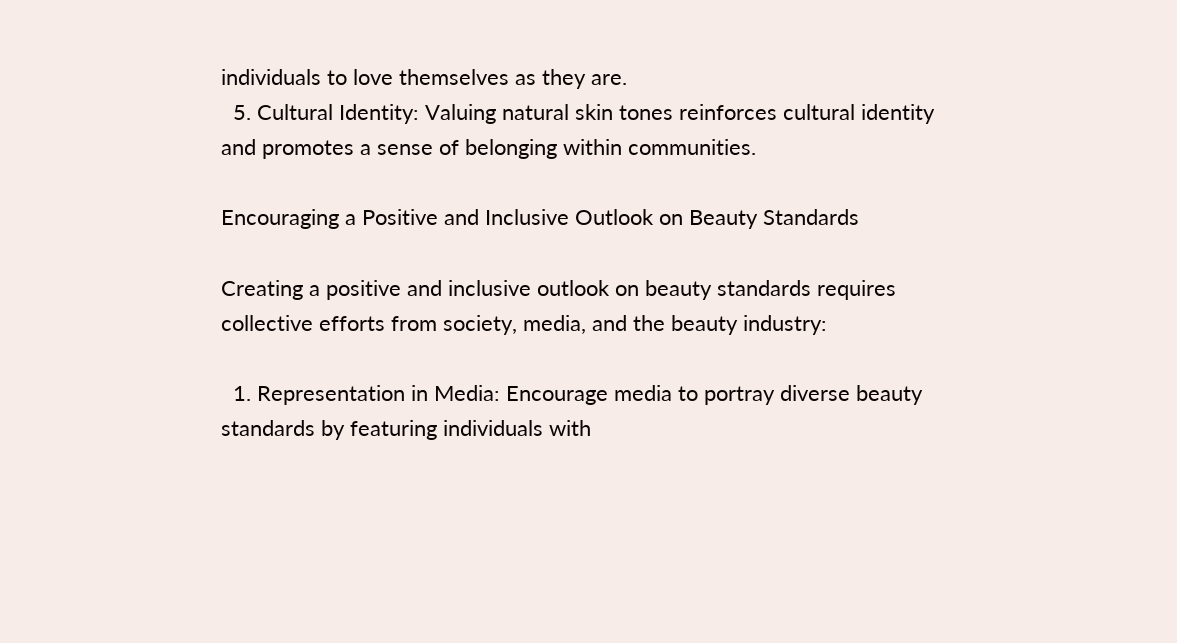individuals to love themselves as they are.
  5. Cultural Identity: Valuing natural skin tones reinforces cultural identity and promotes a sense of belonging within communities.

Encouraging a Positive and Inclusive Outlook on Beauty Standards

Creating a positive and inclusive outlook on beauty standards requires collective efforts from society, media, and the beauty industry:

  1. Representation in Media: Encourage media to portray diverse beauty standards by featuring individuals with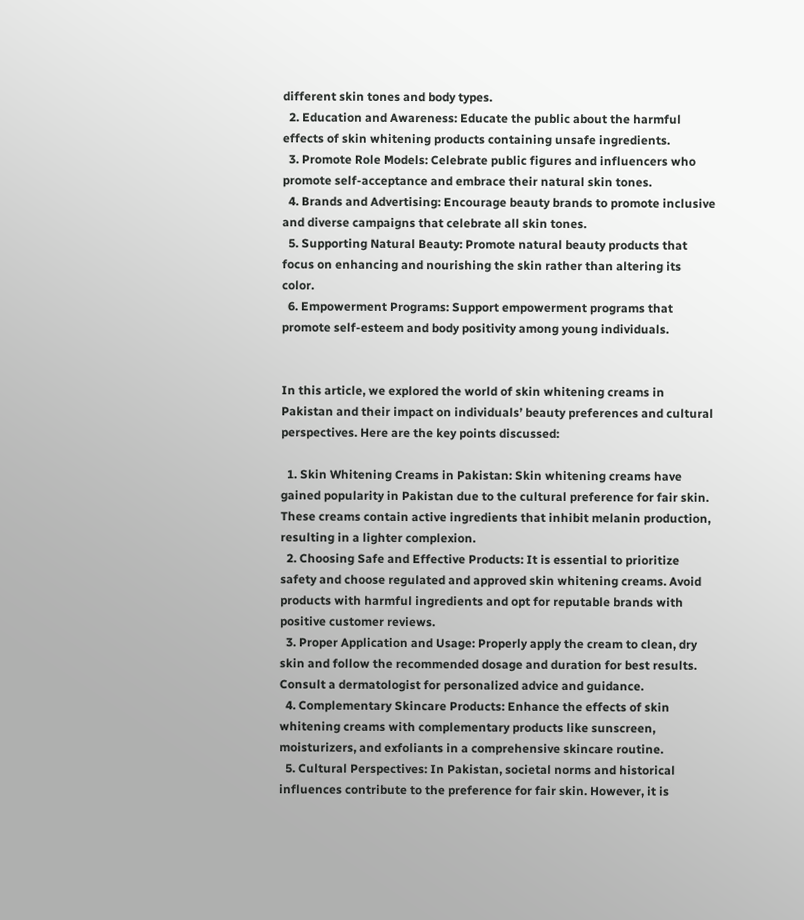different skin tones and body types.
  2. Education and Awareness: Educate the public about the harmful effects of skin whitening products containing unsafe ingredients.
  3. Promote Role Models: Celebrate public figures and influencers who promote self-acceptance and embrace their natural skin tones.
  4. Brands and Advertising: Encourage beauty brands to promote inclusive and diverse campaigns that celebrate all skin tones.
  5. Supporting Natural Beauty: Promote natural beauty products that focus on enhancing and nourishing the skin rather than altering its color.
  6. Empowerment Programs: Support empowerment programs that promote self-esteem and body positivity among young individuals.


In this article, we explored the world of skin whitening creams in Pakistan and their impact on individuals’ beauty preferences and cultural perspectives. Here are the key points discussed:

  1. Skin Whitening Creams in Pakistan: Skin whitening creams have gained popularity in Pakistan due to the cultural preference for fair skin. These creams contain active ingredients that inhibit melanin production, resulting in a lighter complexion.
  2. Choosing Safe and Effective Products: It is essential to prioritize safety and choose regulated and approved skin whitening creams. Avoid products with harmful ingredients and opt for reputable brands with positive customer reviews.
  3. Proper Application and Usage: Properly apply the cream to clean, dry skin and follow the recommended dosage and duration for best results. Consult a dermatologist for personalized advice and guidance.
  4. Complementary Skincare Products: Enhance the effects of skin whitening creams with complementary products like sunscreen, moisturizers, and exfoliants in a comprehensive skincare routine.
  5. Cultural Perspectives: In Pakistan, societal norms and historical influences contribute to the preference for fair skin. However, it is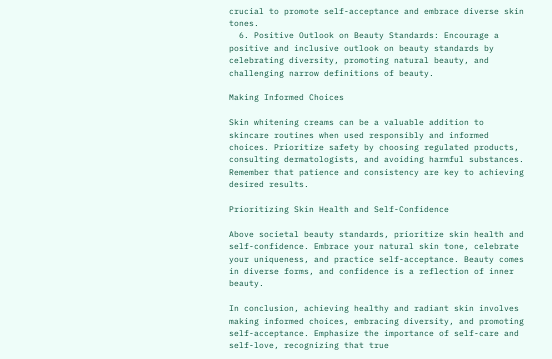crucial to promote self-acceptance and embrace diverse skin tones.
  6. Positive Outlook on Beauty Standards: Encourage a positive and inclusive outlook on beauty standards by celebrating diversity, promoting natural beauty, and challenging narrow definitions of beauty.

Making Informed Choices

Skin whitening creams can be a valuable addition to skincare routines when used responsibly and informed choices. Prioritize safety by choosing regulated products, consulting dermatologists, and avoiding harmful substances. Remember that patience and consistency are key to achieving desired results.

Prioritizing Skin Health and Self-Confidence

Above societal beauty standards, prioritize skin health and self-confidence. Embrace your natural skin tone, celebrate your uniqueness, and practice self-acceptance. Beauty comes in diverse forms, and confidence is a reflection of inner beauty.

In conclusion, achieving healthy and radiant skin involves making informed choices, embracing diversity, and promoting self-acceptance. Emphasize the importance of self-care and self-love, recognizing that true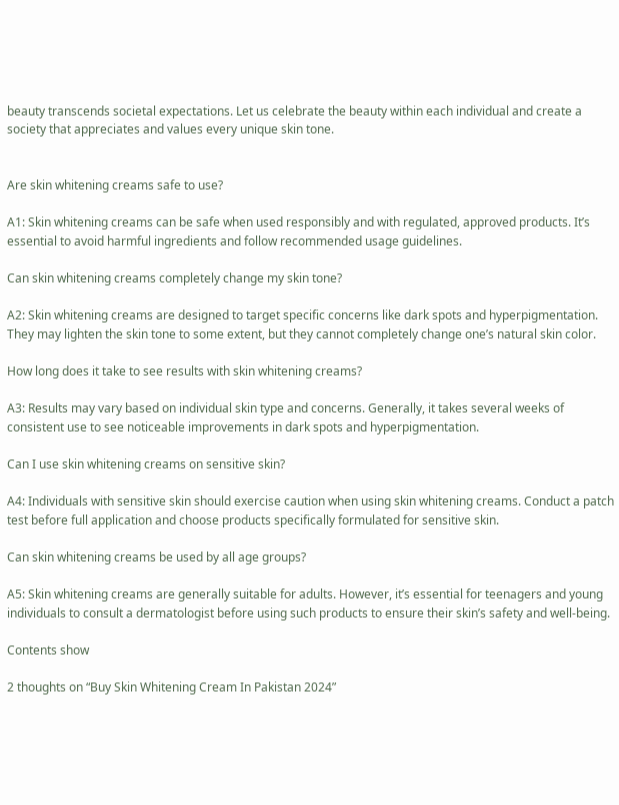beauty transcends societal expectations. Let us celebrate the beauty within each individual and create a society that appreciates and values every unique skin tone.


Are skin whitening creams safe to use?

A1: Skin whitening creams can be safe when used responsibly and with regulated, approved products. It’s essential to avoid harmful ingredients and follow recommended usage guidelines.

Can skin whitening creams completely change my skin tone?

A2: Skin whitening creams are designed to target specific concerns like dark spots and hyperpigmentation. They may lighten the skin tone to some extent, but they cannot completely change one’s natural skin color.

How long does it take to see results with skin whitening creams?

A3: Results may vary based on individual skin type and concerns. Generally, it takes several weeks of consistent use to see noticeable improvements in dark spots and hyperpigmentation.

Can I use skin whitening creams on sensitive skin?

A4: Individuals with sensitive skin should exercise caution when using skin whitening creams. Conduct a patch test before full application and choose products specifically formulated for sensitive skin.

Can skin whitening creams be used by all age groups?

A5: Skin whitening creams are generally suitable for adults. However, it’s essential for teenagers and young individuals to consult a dermatologist before using such products to ensure their skin’s safety and well-being.

Contents show

2 thoughts on “Buy Skin Whitening Cream In Pakistan 2024”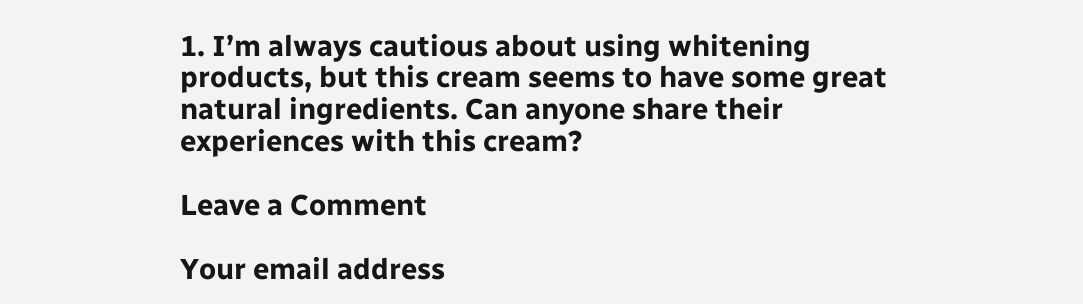1. I’m always cautious about using whitening products, but this cream seems to have some great natural ingredients. Can anyone share their experiences with this cream?

Leave a Comment

Your email address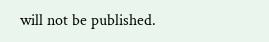will not be published.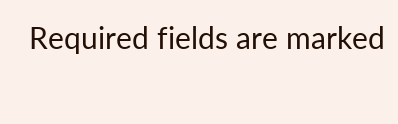Required fields are marked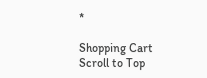*

Shopping Cart
Scroll to Top